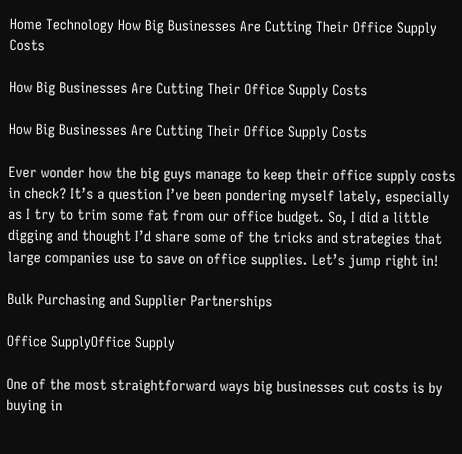Home Technology How Big Businesses Are Cutting Their Office Supply Costs

How Big Businesses Are Cutting Their Office Supply Costs

How Big Businesses Are Cutting Their Office Supply Costs

Ever wonder how the big guys manage to keep their office supply costs in check? It’s a question I’ve been pondering myself lately, especially as I try to trim some fat from our office budget. So, I did a little digging and thought I’d share some of the tricks and strategies that large companies use to save on office supplies. Let’s jump right in!

Bulk Purchasing and Supplier Partnerships

Office SupplyOffice Supply

One of the most straightforward ways big businesses cut costs is by buying in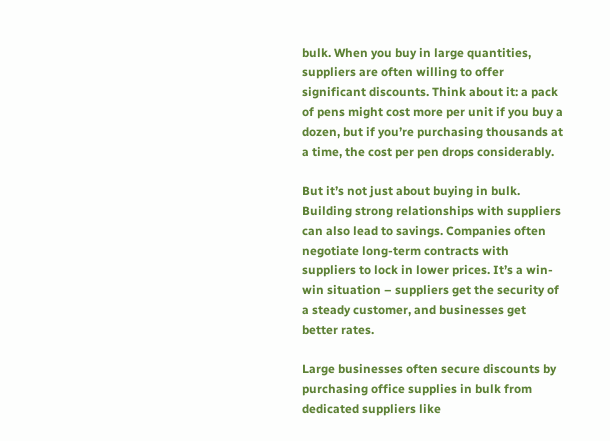bulk. When you buy in large quantities, suppliers are often willing to offer significant discounts. Think about it: a pack of pens might cost more per unit if you buy a dozen, but if you’re purchasing thousands at a time, the cost per pen drops considerably.

But it’s not just about buying in bulk. Building strong relationships with suppliers can also lead to savings. Companies often negotiate long-term contracts with suppliers to lock in lower prices. It’s a win-win situation – suppliers get the security of a steady customer, and businesses get better rates.

Large businesses often secure discounts by purchasing office supplies in bulk from dedicated suppliers like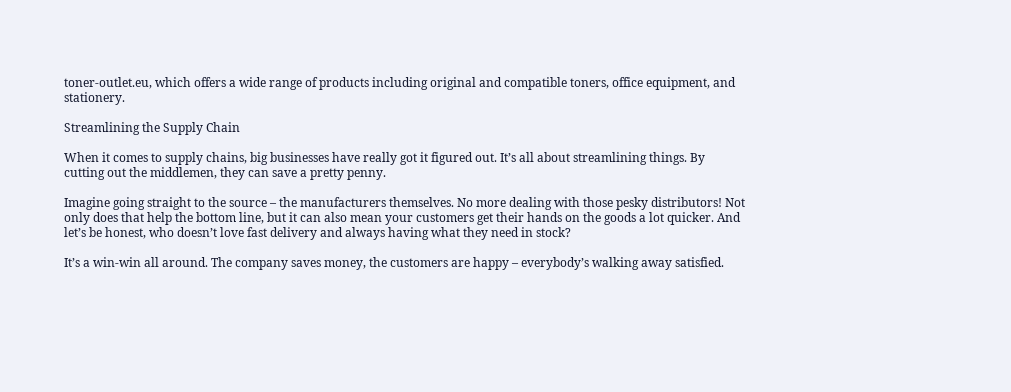toner-outlet.eu, which offers a wide range of products including original and compatible toners, office equipment, and stationery.

Streamlining the Supply Chain

When it comes to supply chains, big businesses have really got it figured out. It’s all about streamlining things. By cutting out the middlemen, they can save a pretty penny.

Imagine going straight to the source – the manufacturers themselves. No more dealing with those pesky distributors! Not only does that help the bottom line, but it can also mean your customers get their hands on the goods a lot quicker. And let’s be honest, who doesn’t love fast delivery and always having what they need in stock?

It’s a win-win all around. The company saves money, the customers are happy – everybody’s walking away satisfied.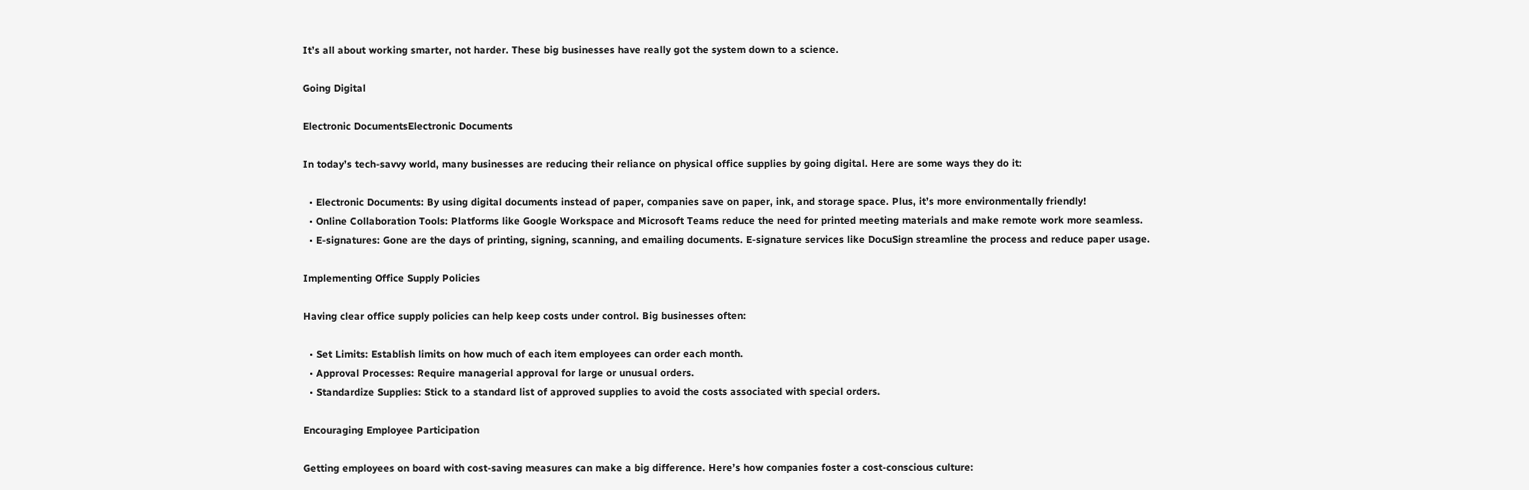It’s all about working smarter, not harder. These big businesses have really got the system down to a science.

Going Digital

Electronic DocumentsElectronic Documents

In today’s tech-savvy world, many businesses are reducing their reliance on physical office supplies by going digital. Here are some ways they do it:

  • Electronic Documents: By using digital documents instead of paper, companies save on paper, ink, and storage space. Plus, it’s more environmentally friendly!
  • Online Collaboration Tools: Platforms like Google Workspace and Microsoft Teams reduce the need for printed meeting materials and make remote work more seamless.
  • E-signatures: Gone are the days of printing, signing, scanning, and emailing documents. E-signature services like DocuSign streamline the process and reduce paper usage.

Implementing Office Supply Policies

Having clear office supply policies can help keep costs under control. Big businesses often:

  • Set Limits: Establish limits on how much of each item employees can order each month.
  • Approval Processes: Require managerial approval for large or unusual orders.
  • Standardize Supplies: Stick to a standard list of approved supplies to avoid the costs associated with special orders.

Encouraging Employee Participation

Getting employees on board with cost-saving measures can make a big difference. Here’s how companies foster a cost-conscious culture: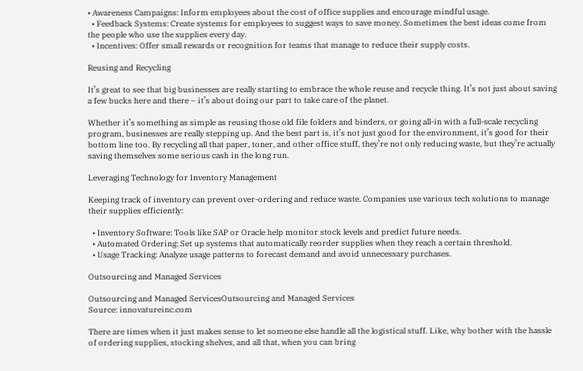• Awareness Campaigns: Inform employees about the cost of office supplies and encourage mindful usage.
  • Feedback Systems: Create systems for employees to suggest ways to save money. Sometimes the best ideas come from the people who use the supplies every day.
  • Incentives: Offer small rewards or recognition for teams that manage to reduce their supply costs.

Reusing and Recycling

It’s great to see that big businesses are really starting to embrace the whole reuse and recycle thing. It’s not just about saving a few bucks here and there – it’s about doing our part to take care of the planet.

Whether it’s something as simple as reusing those old file folders and binders, or going all-in with a full-scale recycling program, businesses are really stepping up. And the best part is, it’s not just good for the environment, it’s good for their bottom line too. By recycling all that paper, toner, and other office stuff, they’re not only reducing waste, but they’re actually saving themselves some serious cash in the long run.

Leveraging Technology for Inventory Management

Keeping track of inventory can prevent over-ordering and reduce waste. Companies use various tech solutions to manage their supplies efficiently:

  • Inventory Software: Tools like SAP or Oracle help monitor stock levels and predict future needs.
  • Automated Ordering: Set up systems that automatically reorder supplies when they reach a certain threshold.
  • Usage Tracking: Analyze usage patterns to forecast demand and avoid unnecessary purchases.

Outsourcing and Managed Services

Outsourcing and Managed ServicesOutsourcing and Managed Services
Source: innovatureinc.com

There are times when it just makes sense to let someone else handle all the logistical stuff. Like, why bother with the hassle of ordering supplies, stocking shelves, and all that, when you can bring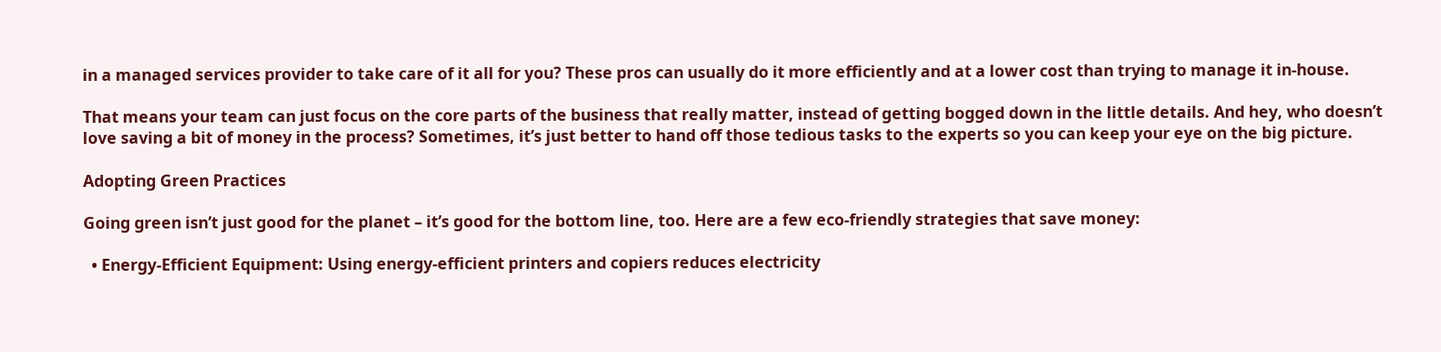in a managed services provider to take care of it all for you? These pros can usually do it more efficiently and at a lower cost than trying to manage it in-house.

That means your team can just focus on the core parts of the business that really matter, instead of getting bogged down in the little details. And hey, who doesn’t love saving a bit of money in the process? Sometimes, it’s just better to hand off those tedious tasks to the experts so you can keep your eye on the big picture.

Adopting Green Practices

Going green isn’t just good for the planet – it’s good for the bottom line, too. Here are a few eco-friendly strategies that save money:

  • Energy-Efficient Equipment: Using energy-efficient printers and copiers reduces electricity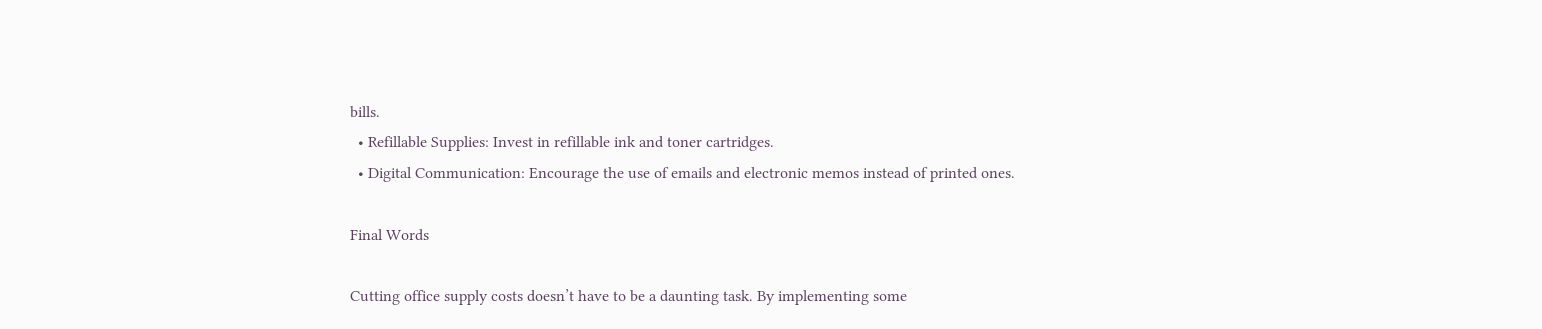bills.
  • Refillable Supplies: Invest in refillable ink and toner cartridges.
  • Digital Communication: Encourage the use of emails and electronic memos instead of printed ones.

Final Words

Cutting office supply costs doesn’t have to be a daunting task. By implementing some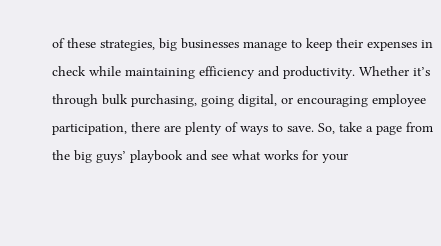of these strategies, big businesses manage to keep their expenses in check while maintaining efficiency and productivity. Whether it’s through bulk purchasing, going digital, or encouraging employee participation, there are plenty of ways to save. So, take a page from the big guys’ playbook and see what works for your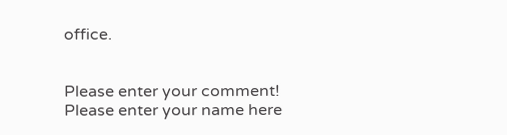office.


Please enter your comment!
Please enter your name here